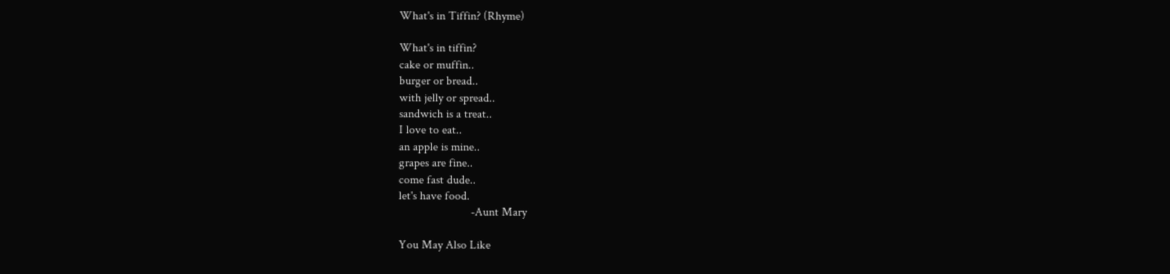What's in Tiffin? (Rhyme)

What's in tiffin?
cake or muffin..
burger or bread..
with jelly or spread..
sandwich is a treat..
I love to eat..
an apple is mine..
grapes are fine..
come fast dude..
let's have food.
                        -Aunt Mary

You May Also Like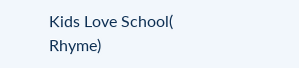Kids Love School( Rhyme)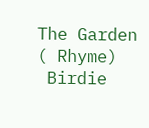The Garden ( Rhyme)
 Birdie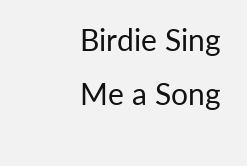Birdie Sing Me a Song